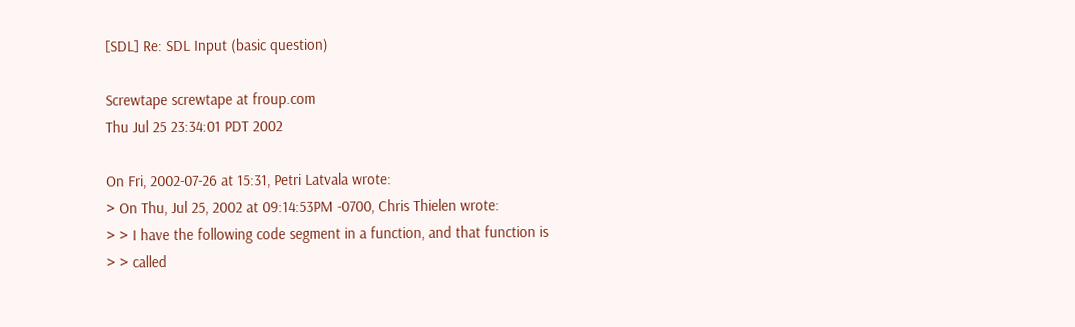[SDL] Re: SDL Input (basic question)

Screwtape screwtape at froup.com
Thu Jul 25 23:34:01 PDT 2002

On Fri, 2002-07-26 at 15:31, Petri Latvala wrote:
> On Thu, Jul 25, 2002 at 09:14:53PM -0700, Chris Thielen wrote:
> > I have the following code segment in a function, and that function is
> > called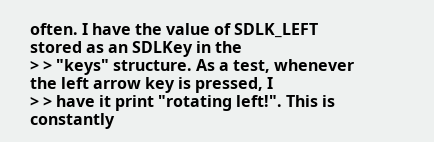often. I have the value of SDLK_LEFT stored as an SDLKey in the
> > "keys" structure. As a test, whenever the left arrow key is pressed, I
> > have it print "rotating left!". This is constantly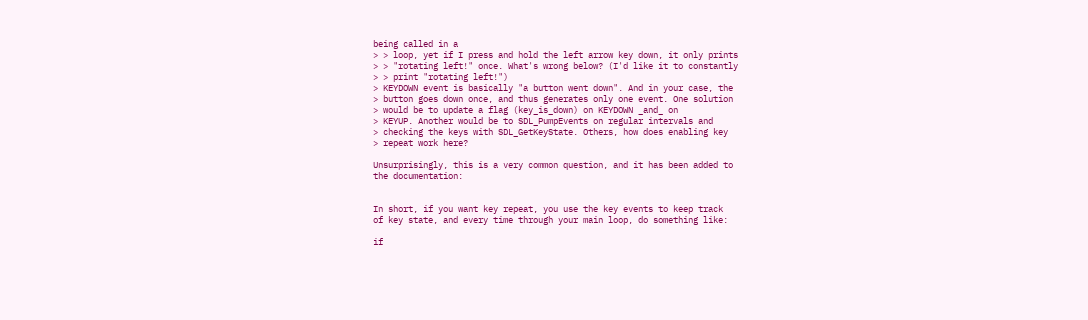being called in a
> > loop, yet if I press and hold the left arrow key down, it only prints
> > "rotating left!" once. What's wrong below? (I'd like it to constantly
> > print "rotating left!")
> KEYDOWN event is basically "a button went down". And in your case, the
> button goes down once, and thus generates only one event. One solution
> would be to update a flag (key_is_down) on KEYDOWN _and_ on
> KEYUP. Another would be to SDL_PumpEvents on regular intervals and
> checking the keys with SDL_GetKeyState. Others, how does enabling key
> repeat work here?

Unsurprisingly, this is a very common question, and it has been added to
the documentation:


In short, if you want key repeat, you use the key events to keep track
of key state, and every time through your main loop, do something like:

if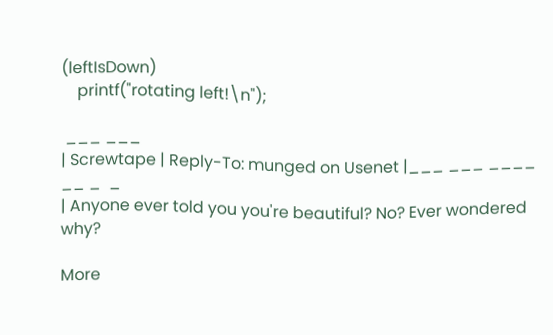(leftIsDown)
    printf("rotating left!\n");

 ___ ___
| Screwtape | Reply-To: munged on Usenet |___ ___ ____ __ _  _
| Anyone ever told you you're beautiful? No? Ever wondered why?

More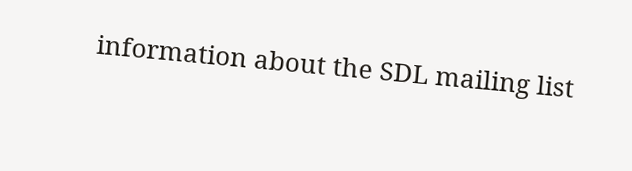information about the SDL mailing list